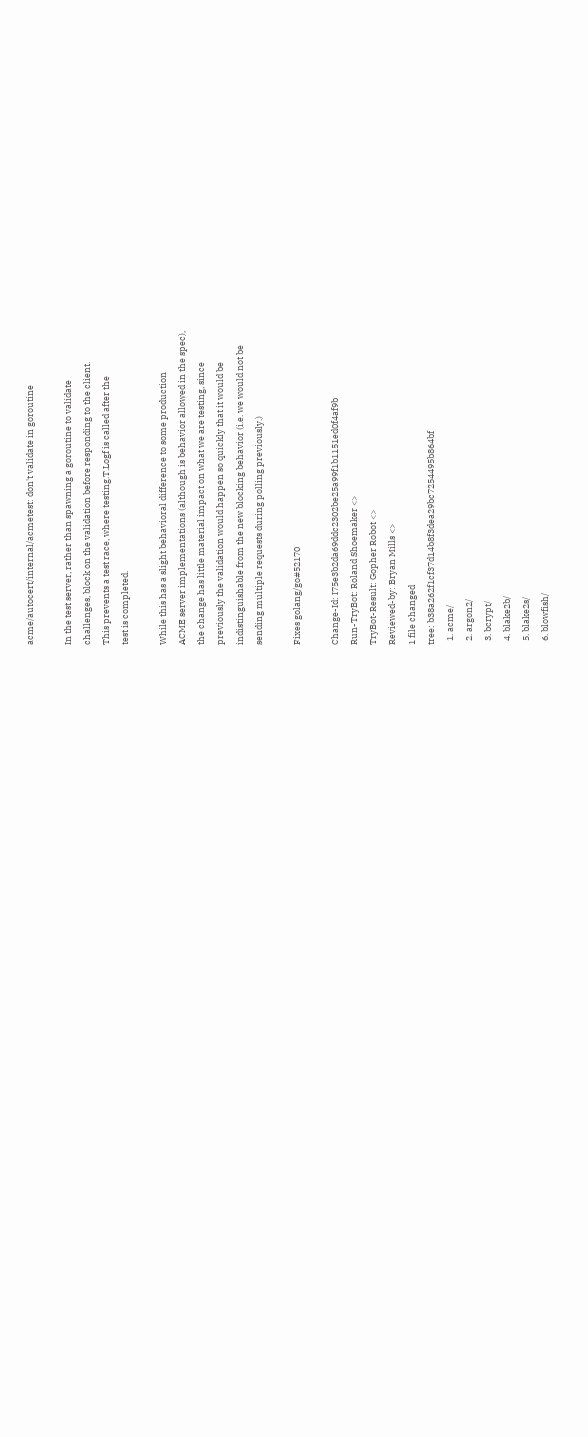acme/autocert/internal/acmetest: don't validate in goroutine

In the test server, rather than spawning a goroutine to validate
challenges, block on the validation before responding to the client.
This prevents a test race, where testing.T.Logf is called after the
test is completed.

While this has a slight behavioral difference to some production
ACME server implementations (although is behavior allowed in the spec),
the change has little material impact on what we are testing, since
previously the validation would happen so quickly that it would be
indistinguishable from the new blocking behavior (i.e. we would not be
sending multiple requests during polling previously.)

Fixes golang/go#52170

Change-Id: I75e3b2da69ddc2302be25a99f1b1151ed0f4af9b
Run-TryBot: Roland Shoemaker <>
TryBot-Result: Gopher Robot <>
Reviewed-by: Bryan Mills <>
1 file changed
tree: b38a262f1cf37d14b8f3dea29bc7254495b864bf
  1. acme/
  2. argon2/
  3. bcrypt/
  4. blake2b/
  5. blake2s/
  6. blowfish/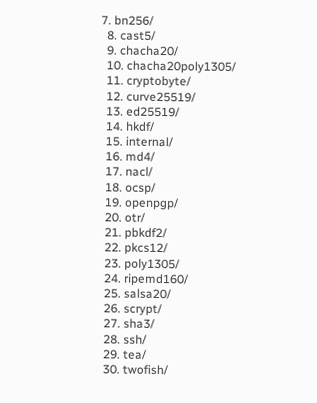7. bn256/
  8. cast5/
  9. chacha20/
  10. chacha20poly1305/
  11. cryptobyte/
  12. curve25519/
  13. ed25519/
  14. hkdf/
  15. internal/
  16. md4/
  17. nacl/
  18. ocsp/
  19. openpgp/
  20. otr/
  21. pbkdf2/
  22. pkcs12/
  23. poly1305/
  24. ripemd160/
  25. salsa20/
  26. scrypt/
  27. sha3/
  28. ssh/
  29. tea/
  30. twofish/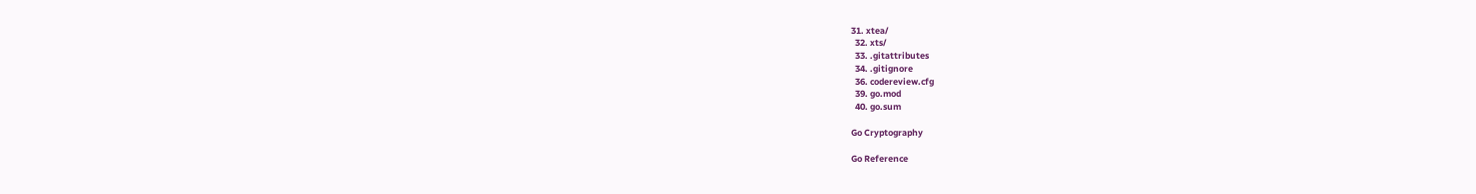31. xtea/
  32. xts/
  33. .gitattributes
  34. .gitignore
  36. codereview.cfg
  39. go.mod
  40. go.sum

Go Cryptography

Go Reference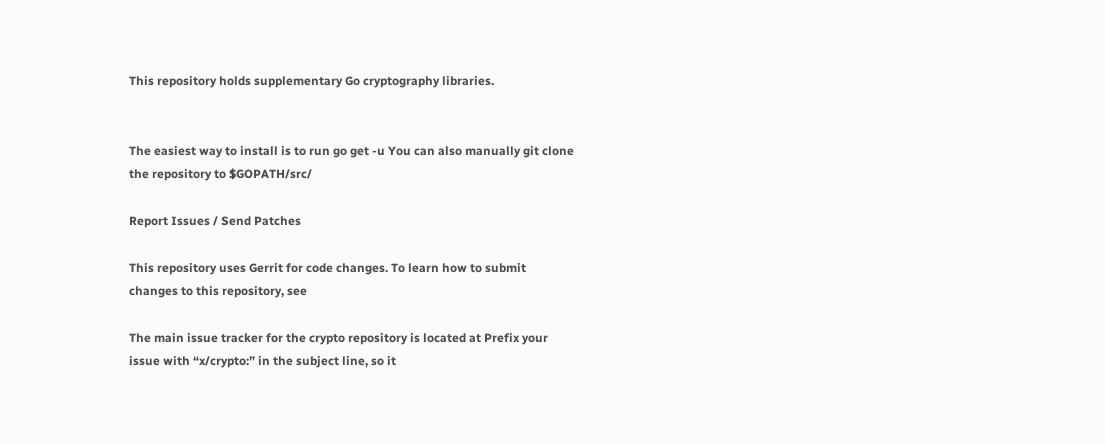This repository holds supplementary Go cryptography libraries.


The easiest way to install is to run go get -u You can also manually git clone the repository to $GOPATH/src/

Report Issues / Send Patches

This repository uses Gerrit for code changes. To learn how to submit changes to this repository, see

The main issue tracker for the crypto repository is located at Prefix your issue with “x/crypto:” in the subject line, so it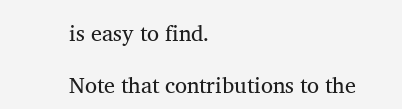is easy to find.

Note that contributions to the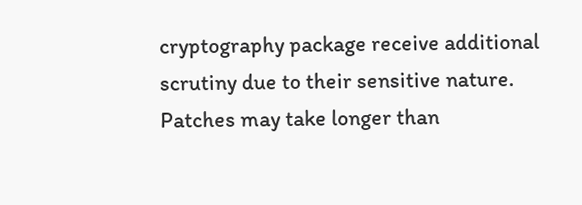cryptography package receive additional scrutiny due to their sensitive nature. Patches may take longer than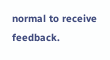normal to receive feedback.